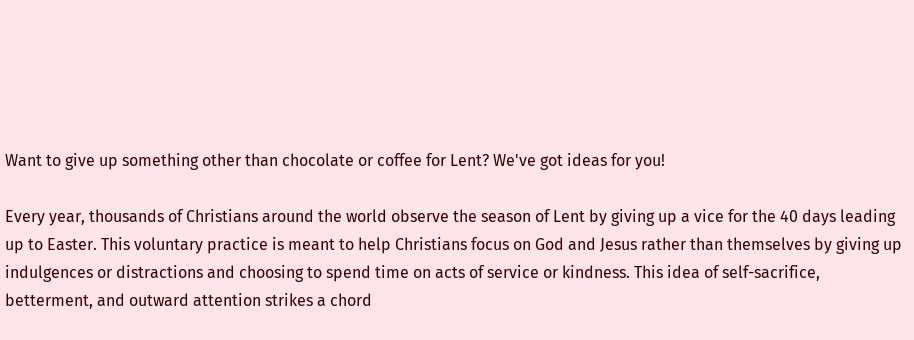Want to give up something other than chocolate or coffee for Lent? We've got ideas for you!

Every year, thousands of Christians around the world observe the season of Lent by giving up a vice for the 40 days leading up to Easter. This voluntary practice is meant to help Christians focus on God and Jesus rather than themselves by giving up indulgences or distractions and choosing to spend time on acts of service or kindness. This idea of self-sacrifice, betterment, and outward attention strikes a chord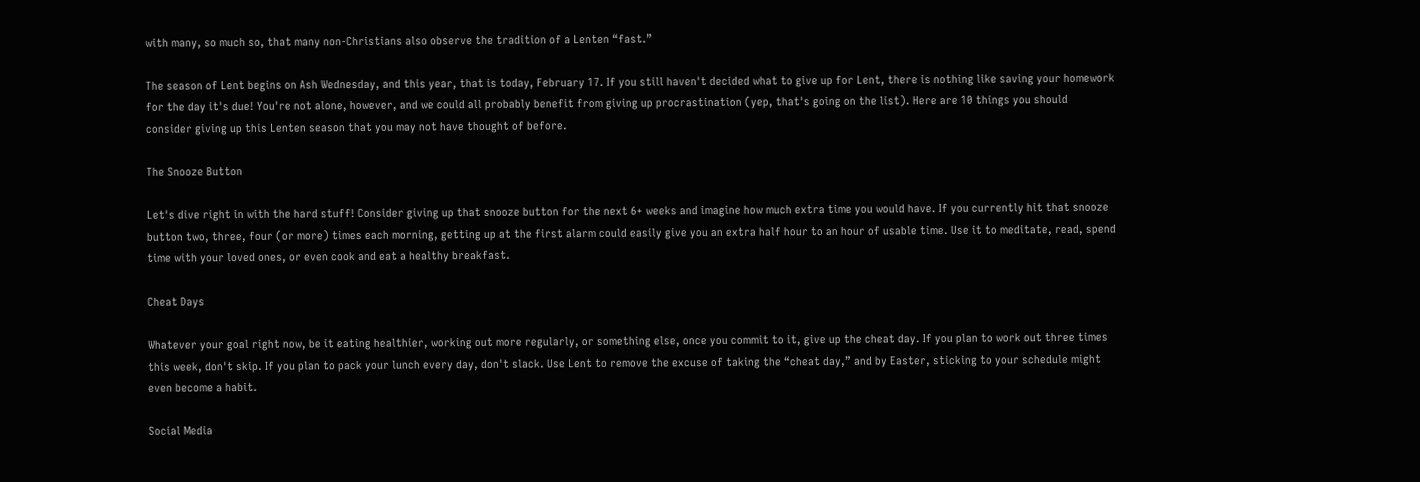with many, so much so, that many non-Christians also observe the tradition of a Lenten “fast.”

The season of Lent begins on Ash Wednesday, and this year, that is today, February 17. If you still haven't decided what to give up for Lent, there is nothing like saving your homework for the day it's due! You're not alone, however, and we could all probably benefit from giving up procrastination (yep, that's going on the list). Here are 10 things you should consider giving up this Lenten season that you may not have thought of before.

The Snooze Button

Let's dive right in with the hard stuff! Consider giving up that snooze button for the next 6+ weeks and imagine how much extra time you would have. If you currently hit that snooze button two, three, four (or more) times each morning, getting up at the first alarm could easily give you an extra half hour to an hour of usable time. Use it to meditate, read, spend time with your loved ones, or even cook and eat a healthy breakfast.

Cheat Days

Whatever your goal right now, be it eating healthier, working out more regularly, or something else, once you commit to it, give up the cheat day. If you plan to work out three times this week, don't skip. If you plan to pack your lunch every day, don't slack. Use Lent to remove the excuse of taking the “cheat day,” and by Easter, sticking to your schedule might even become a habit.

Social Media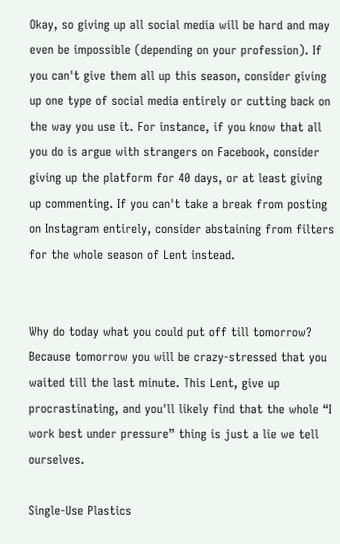Okay, so giving up all social media will be hard and may even be impossible (depending on your profession). If you can't give them all up this season, consider giving up one type of social media entirely or cutting back on the way you use it. For instance, if you know that all you do is argue with strangers on Facebook, consider giving up the platform for 40 days, or at least giving up commenting. If you can't take a break from posting on Instagram entirely, consider abstaining from filters for the whole season of Lent instead.


Why do today what you could put off till tomorrow? Because tomorrow you will be crazy-stressed that you waited till the last minute. This Lent, give up procrastinating, and you'll likely find that the whole “I work best under pressure” thing is just a lie we tell ourselves.

Single-Use Plastics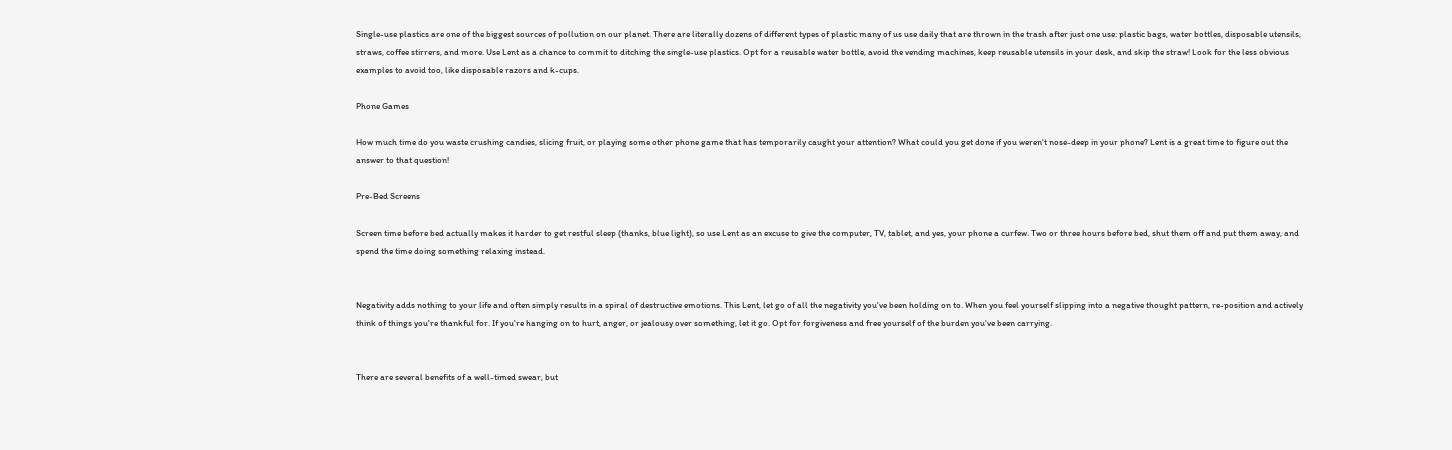Single-use plastics are one of the biggest sources of pollution on our planet. There are literally dozens of different types of plastic many of us use daily that are thrown in the trash after just one use: plastic bags, water bottles, disposable utensils, straws, coffee stirrers, and more. Use Lent as a chance to commit to ditching the single-use plastics. Opt for a reusable water bottle, avoid the vending machines, keep reusable utensils in your desk, and skip the straw! Look for the less obvious examples to avoid too, like disposable razors and k-cups.

Phone Games

How much time do you waste crushing candies, slicing fruit, or playing some other phone game that has temporarily caught your attention? What could you get done if you weren't nose-deep in your phone? Lent is a great time to figure out the answer to that question!

Pre-Bed Screens

Screen time before bed actually makes it harder to get restful sleep (thanks, blue light), so use Lent as an excuse to give the computer, TV, tablet, and yes, your phone a curfew. Two or three hours before bed, shut them off and put them away, and spend the time doing something relaxing instead.


Negativity adds nothing to your life and often simply results in a spiral of destructive emotions. This Lent, let go of all the negativity you've been holding on to. When you feel yourself slipping into a negative thought pattern, re-position and actively think of things you're thankful for. If you're hanging on to hurt, anger, or jealousy over something, let it go. Opt for forgiveness and free yourself of the burden you've been carrying.


There are several benefits of a well-timed swear, but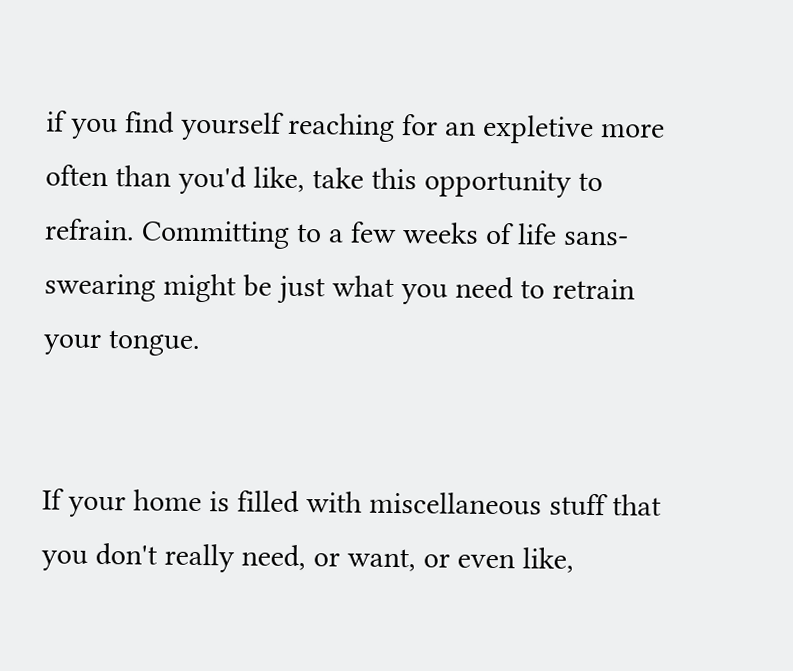if you find yourself reaching for an expletive more often than you'd like, take this opportunity to refrain. Committing to a few weeks of life sans-swearing might be just what you need to retrain your tongue.


If your home is filled with miscellaneous stuff that you don't really need, or want, or even like,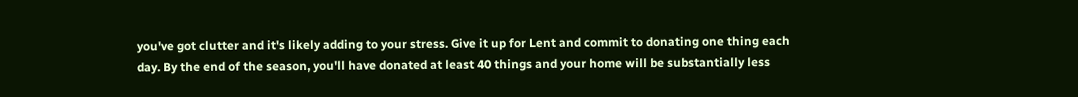you've got clutter and it's likely adding to your stress. Give it up for Lent and commit to donating one thing each day. By the end of the season, you'll have donated at least 40 things and your home will be substantially less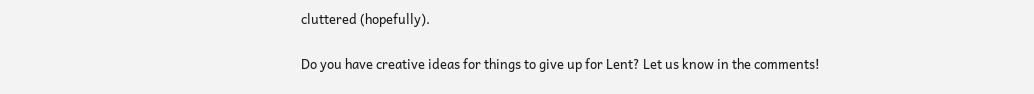cluttered (hopefully).

Do you have creative ideas for things to give up for Lent? Let us know in the comments!